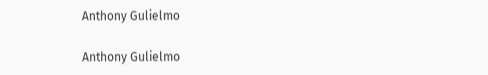Anthony Gulielmo

Anthony Gulielmo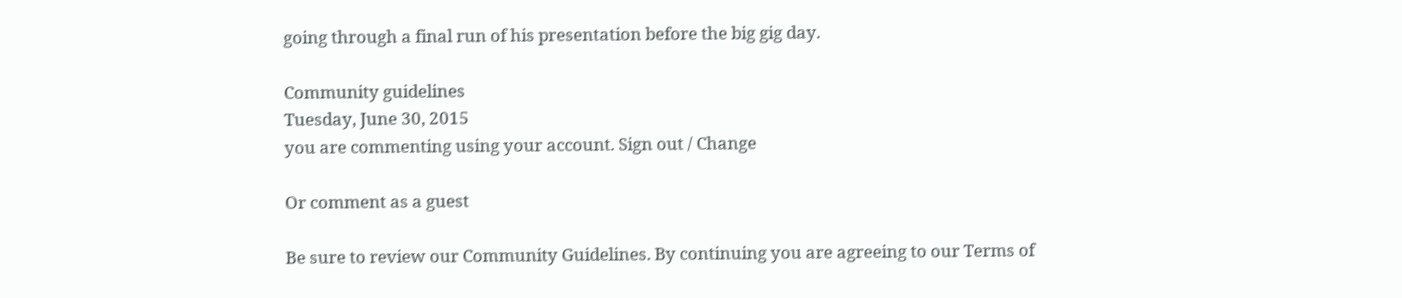going through a final run of his presentation before the big gig day.

Community guidelines
Tuesday, June 30, 2015
you are commenting using your account. Sign out / Change

Or comment as a guest

Be sure to review our Community Guidelines. By continuing you are agreeing to our Terms of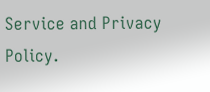Service and Privacy Policy.